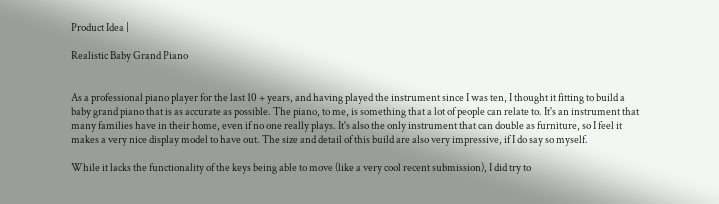Product Idea |

Realistic Baby Grand Piano


As a professional piano player for the last 10 + years, and having played the instrument since I was ten, I thought it fitting to build a baby grand piano that is as accurate as possible. The piano, to me, is something that a lot of people can relate to. It's an instrument that many families have in their home, even if no one really plays. It's also the only instrument that can double as furniture, so I feel it makes a very nice display model to have out. The size and detail of this build are also very impressive, if I do say so myself.

While it lacks the functionality of the keys being able to move (like a very cool recent submission), I did try to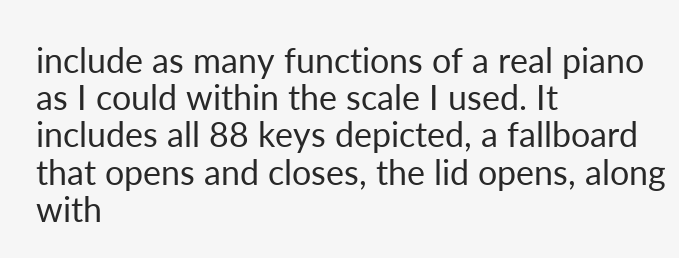include as many functions of a real piano as I could within the scale I used. It includes all 88 keys depicted, a fallboard that opens and closes, the lid opens, along with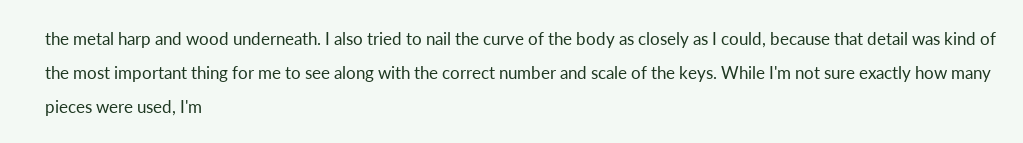the metal harp and wood underneath. I also tried to nail the curve of the body as closely as I could, because that detail was kind of the most important thing for me to see along with the correct number and scale of the keys. While I'm not sure exactly how many pieces were used, I'm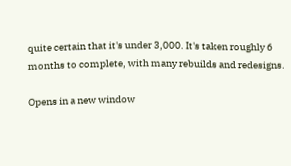quite certain that it's under 3,000. It's taken roughly 6 months to complete, with many rebuilds and redesigns.

Opens in a new window